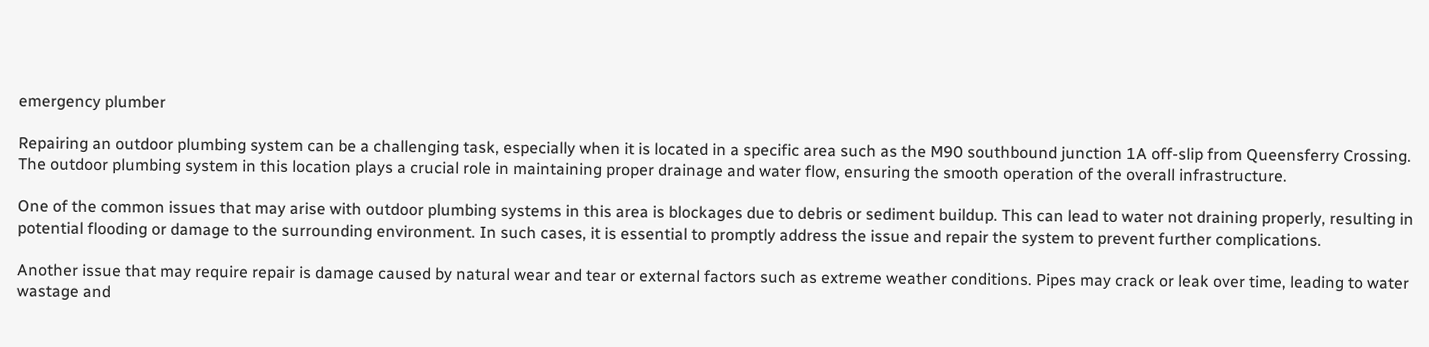emergency plumber

Repairing an outdoor plumbing system can be a challenging task, especially when it is located in a specific area such as the M90 southbound junction 1A off-slip from Queensferry Crossing. The outdoor plumbing system in this location plays a crucial role in maintaining proper drainage and water flow, ensuring the smooth operation of the overall infrastructure.

One of the common issues that may arise with outdoor plumbing systems in this area is blockages due to debris or sediment buildup. This can lead to water not draining properly, resulting in potential flooding or damage to the surrounding environment. In such cases, it is essential to promptly address the issue and repair the system to prevent further complications.

Another issue that may require repair is damage caused by natural wear and tear or external factors such as extreme weather conditions. Pipes may crack or leak over time, leading to water wastage and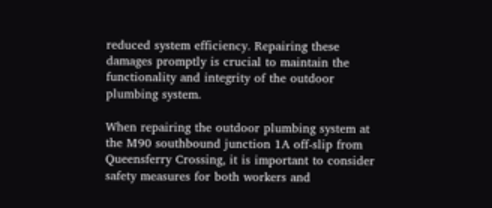reduced system efficiency. Repairing these damages promptly is crucial to maintain the functionality and integrity of the outdoor plumbing system.

When repairing the outdoor plumbing system at the M90 southbound junction 1A off-slip from Queensferry Crossing, it is important to consider safety measures for both workers and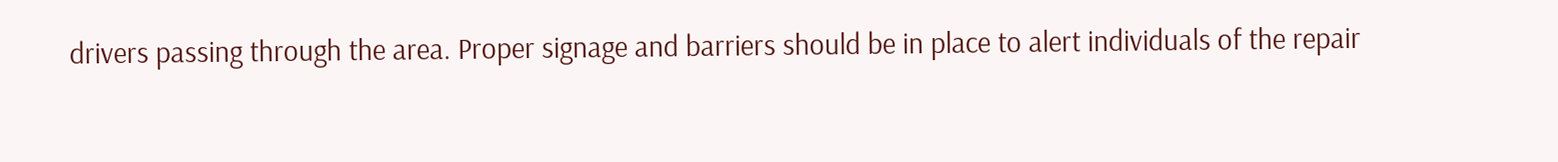drivers passing through the area. Proper signage and barriers should be in place to alert individuals of the repair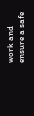work and ensure a safe